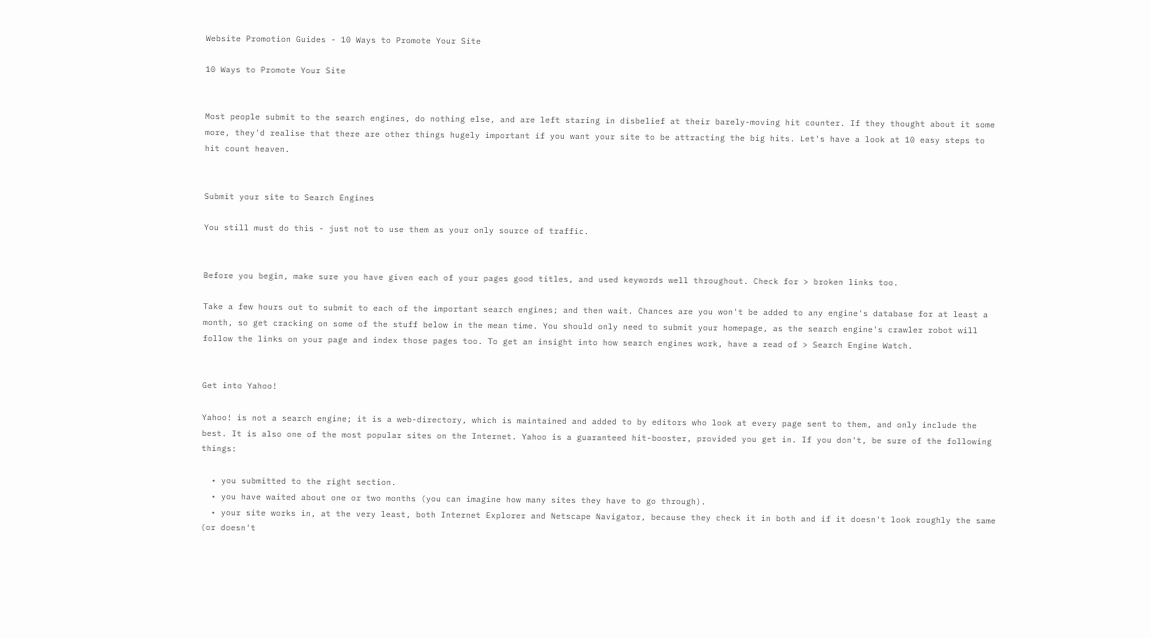Website Promotion Guides - 10 Ways to Promote Your Site

10 Ways to Promote Your Site


Most people submit to the search engines, do nothing else, and are left staring in disbelief at their barely-moving hit counter. If they thought about it some more, they'd realise that there are other things hugely important if you want your site to be attracting the big hits. Let's have a look at 10 easy steps to hit count heaven.


Submit your site to Search Engines

You still must do this - just not to use them as your only source of traffic.


Before you begin, make sure you have given each of your pages good titles, and used keywords well throughout. Check for > broken links too.

Take a few hours out to submit to each of the important search engines; and then wait. Chances are you won't be added to any engine's database for at least a month, so get cracking on some of the stuff below in the mean time. You should only need to submit your homepage, as the search engine's crawler robot will follow the links on your page and index those pages too. To get an insight into how search engines work, have a read of > Search Engine Watch.


Get into Yahoo!

Yahoo! is not a search engine; it is a web-directory, which is maintained and added to by editors who look at every page sent to them, and only include the best. It is also one of the most popular sites on the Internet. Yahoo is a guaranteed hit-booster, provided you get in. If you don't, be sure of the following things:

  • you submitted to the right section.
  • you have waited about one or two months (you can imagine how many sites they have to go through).
  • your site works in, at the very least, both Internet Explorer and Netscape Navigator, because they check it in both and if it doesn't look roughly the same (or doesn't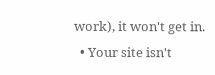work), it won't get in.
  • Your site isn't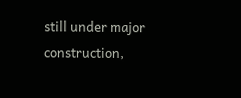still under major construction,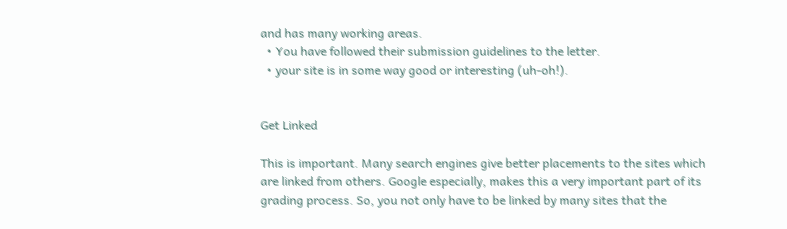and has many working areas.
  • You have followed their submission guidelines to the letter.
  • your site is in some way good or interesting (uh-oh!).


Get Linked

This is important. Many search engines give better placements to the sites which are linked from others. Google especially, makes this a very important part of its grading process. So, you not only have to be linked by many sites that the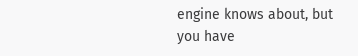engine knows about, but you have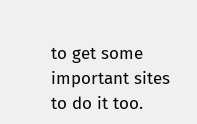to get some important sites to do it too.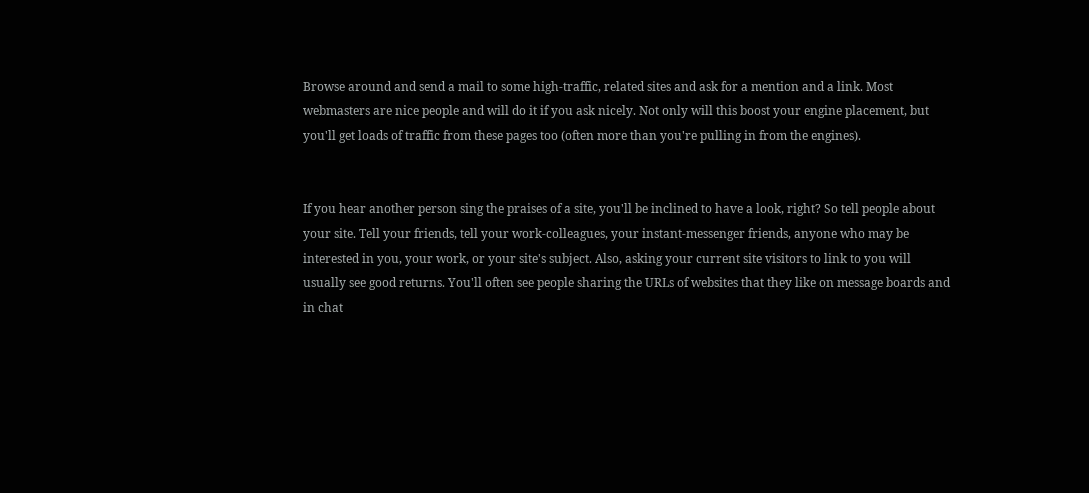Browse around and send a mail to some high-traffic, related sites and ask for a mention and a link. Most webmasters are nice people and will do it if you ask nicely. Not only will this boost your engine placement, but you'll get loads of traffic from these pages too (often more than you're pulling in from the engines).


If you hear another person sing the praises of a site, you'll be inclined to have a look, right? So tell people about your site. Tell your friends, tell your work-colleagues, your instant-messenger friends, anyone who may be interested in you, your work, or your site's subject. Also, asking your current site visitors to link to you will usually see good returns. You'll often see people sharing the URLs of websites that they like on message boards and in chat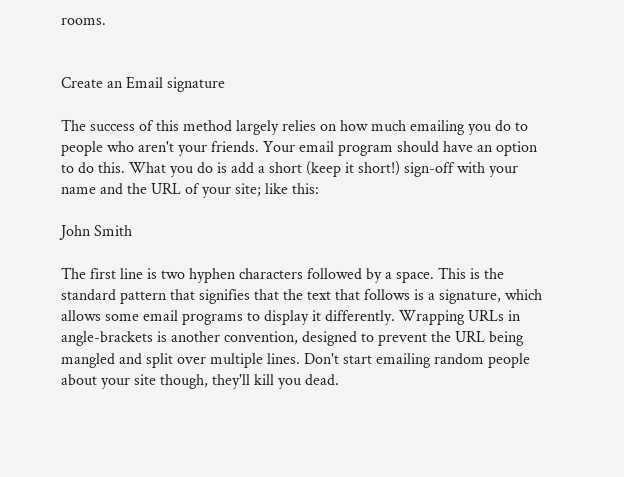rooms.


Create an Email signature

The success of this method largely relies on how much emailing you do to people who aren't your friends. Your email program should have an option to do this. What you do is add a short (keep it short!) sign-off with your name and the URL of your site; like this:

John Smith

The first line is two hyphen characters followed by a space. This is the standard pattern that signifies that the text that follows is a signature, which allows some email programs to display it differently. Wrapping URLs in angle-brackets is another convention, designed to prevent the URL being mangled and split over multiple lines. Don't start emailing random people about your site though, they'll kill you dead.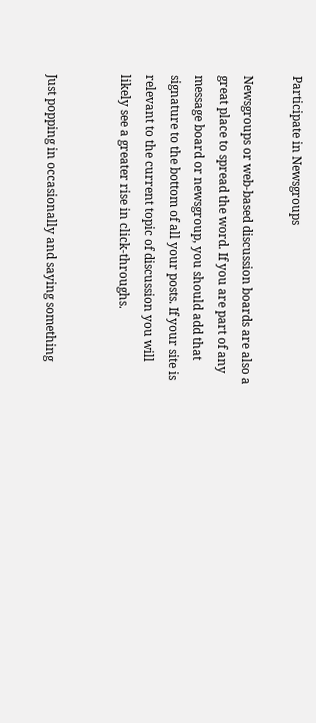Participate in Newsgroups

Newsgroups or web-based discussion boards are also a great place to spread the word. If you are part of any message board or newsgroup, you should add that signature to the bottom of all your posts. If your site is relevant to the current topic of discussion you will likely see a greater rise in click-throughs.


Just popping in occasionally and saying something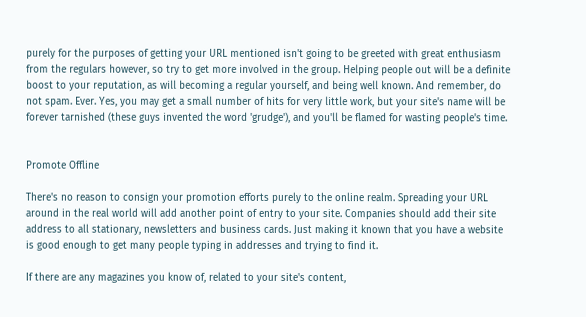purely for the purposes of getting your URL mentioned isn't going to be greeted with great enthusiasm from the regulars however, so try to get more involved in the group. Helping people out will be a definite boost to your reputation, as will becoming a regular yourself, and being well known. And remember, do not spam. Ever. Yes, you may get a small number of hits for very little work, but your site's name will be forever tarnished (these guys invented the word 'grudge'), and you'll be flamed for wasting people's time.


Promote Offline

There's no reason to consign your promotion efforts purely to the online realm. Spreading your URL around in the real world will add another point of entry to your site. Companies should add their site address to all stationary, newsletters and business cards. Just making it known that you have a website is good enough to get many people typing in addresses and trying to find it.

If there are any magazines you know of, related to your site's content,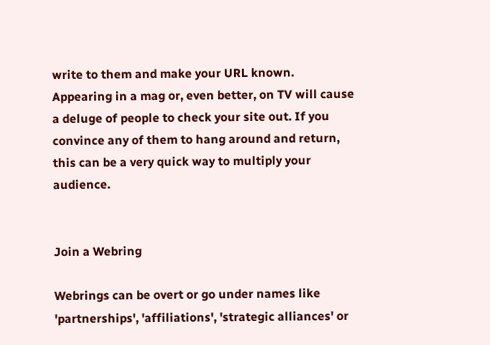write to them and make your URL known. Appearing in a mag or, even better, on TV will cause a deluge of people to check your site out. If you convince any of them to hang around and return, this can be a very quick way to multiply your audience.


Join a Webring

Webrings can be overt or go under names like 'partnerships', 'affiliations', 'strategic alliances' or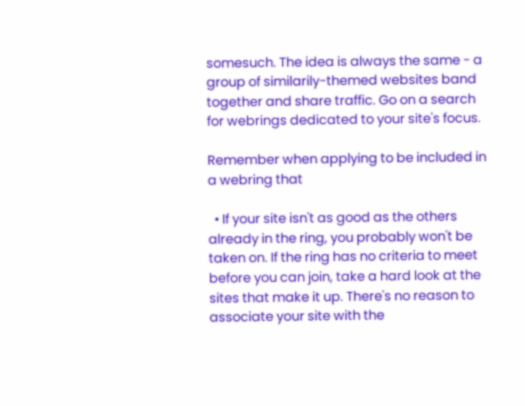somesuch. The idea is always the same - a group of similarily-themed websites band together and share traffic. Go on a search for webrings dedicated to your site's focus.

Remember when applying to be included in a webring that

  • If your site isn't as good as the others already in the ring, you probably won't be taken on. If the ring has no criteria to meet before you can join, take a hard look at the sites that make it up. There's no reason to associate your site with the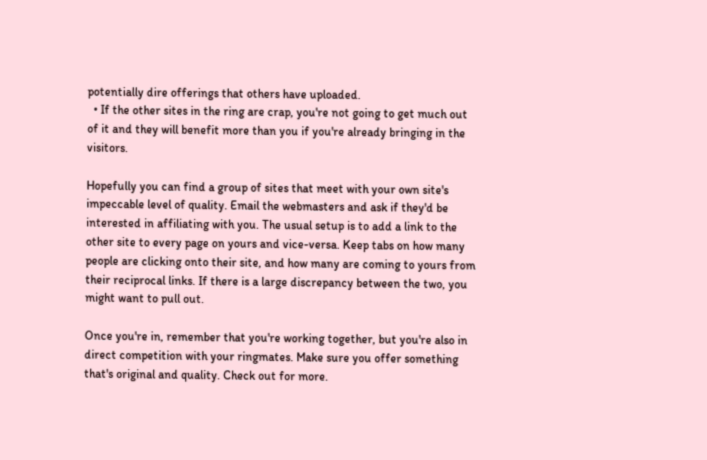potentially dire offerings that others have uploaded.
  • If the other sites in the ring are crap, you're not going to get much out of it and they will benefit more than you if you're already bringing in the visitors.

Hopefully you can find a group of sites that meet with your own site's impeccable level of quality. Email the webmasters and ask if they'd be interested in affiliating with you. The usual setup is to add a link to the other site to every page on yours and vice-versa. Keep tabs on how many people are clicking onto their site, and how many are coming to yours from their reciprocal links. If there is a large discrepancy between the two, you might want to pull out.

Once you're in, remember that you're working together, but you're also in direct competition with your ringmates. Make sure you offer something that's original and quality. Check out for more.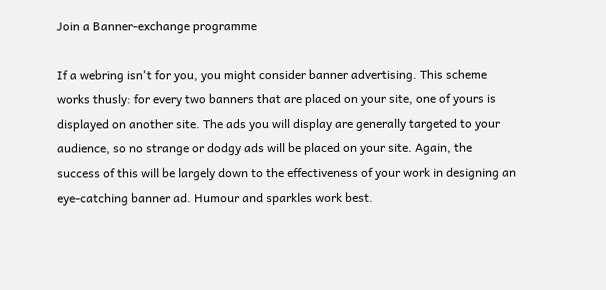Join a Banner-exchange programme

If a webring isn't for you, you might consider banner advertising. This scheme works thusly: for every two banners that are placed on your site, one of yours is displayed on another site. The ads you will display are generally targeted to your audience, so no strange or dodgy ads will be placed on your site. Again, the success of this will be largely down to the effectiveness of your work in designing an eye-catching banner ad. Humour and sparkles work best.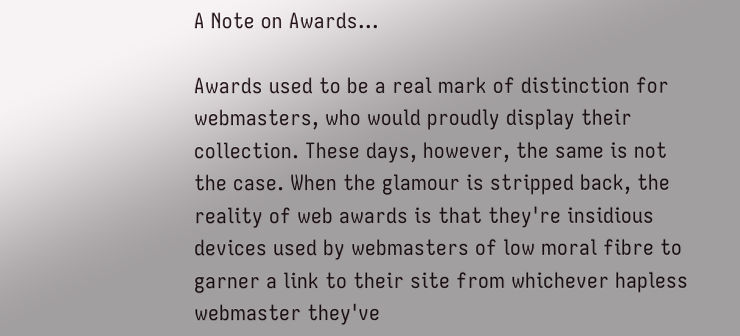A Note on Awards...

Awards used to be a real mark of distinction for webmasters, who would proudly display their collection. These days, however, the same is not the case. When the glamour is stripped back, the reality of web awards is that they're insidious devices used by webmasters of low moral fibre to garner a link to their site from whichever hapless webmaster they've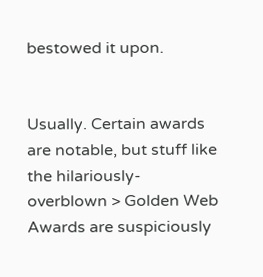bestowed it upon.


Usually. Certain awards are notable, but stuff like the hilariously-overblown > Golden Web Awards are suspiciously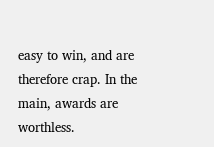easy to win, and are therefore crap. In the main, awards are worthless.